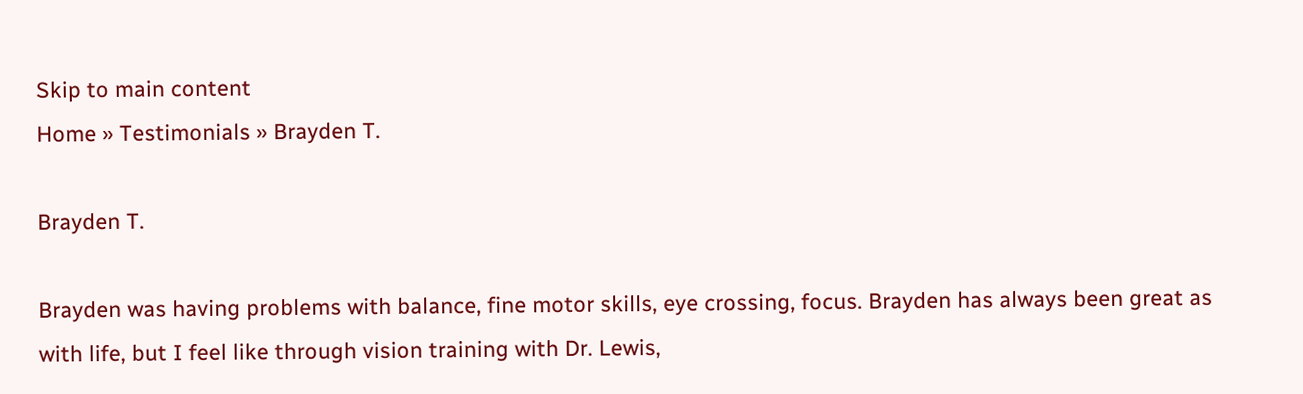Skip to main content
Home » Testimonials » Brayden T.

Brayden T.

Brayden was having problems with balance, fine motor skills, eye crossing, focus. Brayden has always been great as with life, but I feel like through vision training with Dr. Lewis,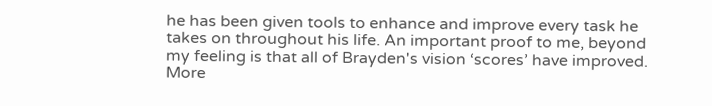he has been given tools to enhance and improve every task he takes on throughout his life. An important proof to me, beyond my feeling is that all of Brayden's vision ‘scores’ have improved. More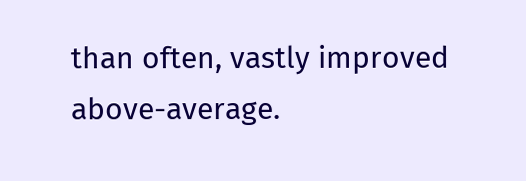than often, vastly improved above-average.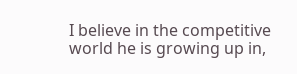I believe in the competitive world he is growing up in,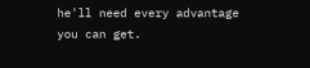he'll need every advantage you can get.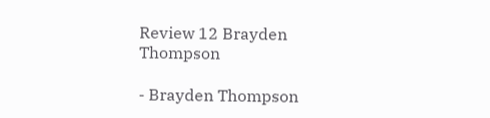Review 12 Brayden Thompson

- Brayden Thompson